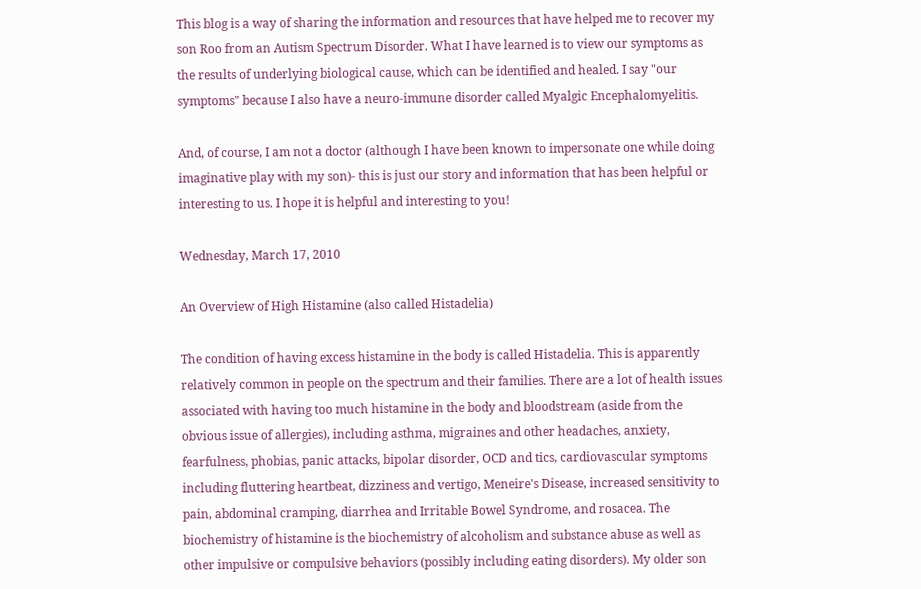This blog is a way of sharing the information and resources that have helped me to recover my son Roo from an Autism Spectrum Disorder. What I have learned is to view our symptoms as the results of underlying biological cause, which can be identified and healed. I say "our symptoms" because I also have a neuro-immune disorder called Myalgic Encephalomyelitis.

And, of course, I am not a doctor (although I have been known to impersonate one while doing imaginative play with my son)- this is just our story and information that has been helpful or interesting to us. I hope it is helpful and interesting to you!

Wednesday, March 17, 2010

An Overview of High Histamine (also called Histadelia)

The condition of having excess histamine in the body is called Histadelia. This is apparently relatively common in people on the spectrum and their families. There are a lot of health issues associated with having too much histamine in the body and bloodstream (aside from the obvious issue of allergies), including asthma, migraines and other headaches, anxiety, fearfulness, phobias, panic attacks, bipolar disorder, OCD and tics, cardiovascular symptoms including fluttering heartbeat, dizziness and vertigo, Meneire's Disease, increased sensitivity to pain, abdominal cramping, diarrhea and Irritable Bowel Syndrome, and rosacea. The biochemistry of histamine is the biochemistry of alcoholism and substance abuse as well as other impulsive or compulsive behaviors (possibly including eating disorders). My older son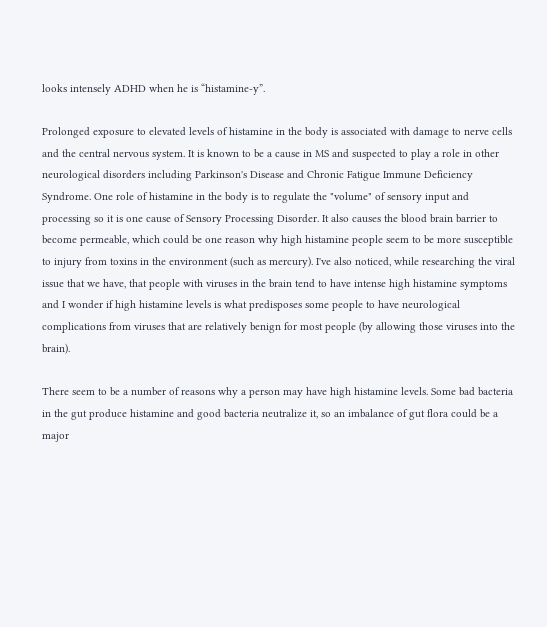looks intensely ADHD when he is “histamine-y”.

Prolonged exposure to elevated levels of histamine in the body is associated with damage to nerve cells and the central nervous system. It is known to be a cause in MS and suspected to play a role in other neurological disorders including Parkinson's Disease and Chronic Fatigue Immune Deficiency Syndrome. One role of histamine in the body is to regulate the "volume" of sensory input and processing so it is one cause of Sensory Processing Disorder. It also causes the blood brain barrier to become permeable, which could be one reason why high histamine people seem to be more susceptible to injury from toxins in the environment (such as mercury). I've also noticed, while researching the viral issue that we have, that people with viruses in the brain tend to have intense high histamine symptoms and I wonder if high histamine levels is what predisposes some people to have neurological complications from viruses that are relatively benign for most people (by allowing those viruses into the brain).

There seem to be a number of reasons why a person may have high histamine levels. Some bad bacteria in the gut produce histamine and good bacteria neutralize it, so an imbalance of gut flora could be a major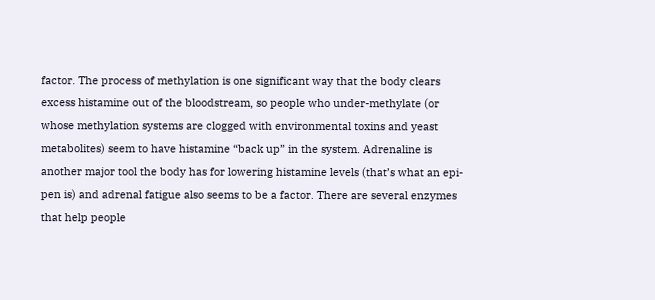factor. The process of methylation is one significant way that the body clears excess histamine out of the bloodstream, so people who under-methylate (or whose methylation systems are clogged with environmental toxins and yeast metabolites) seem to have histamine “back up” in the system. Adrenaline is another major tool the body has for lowering histamine levels (that’s what an epi-pen is) and adrenal fatigue also seems to be a factor. There are several enzymes that help people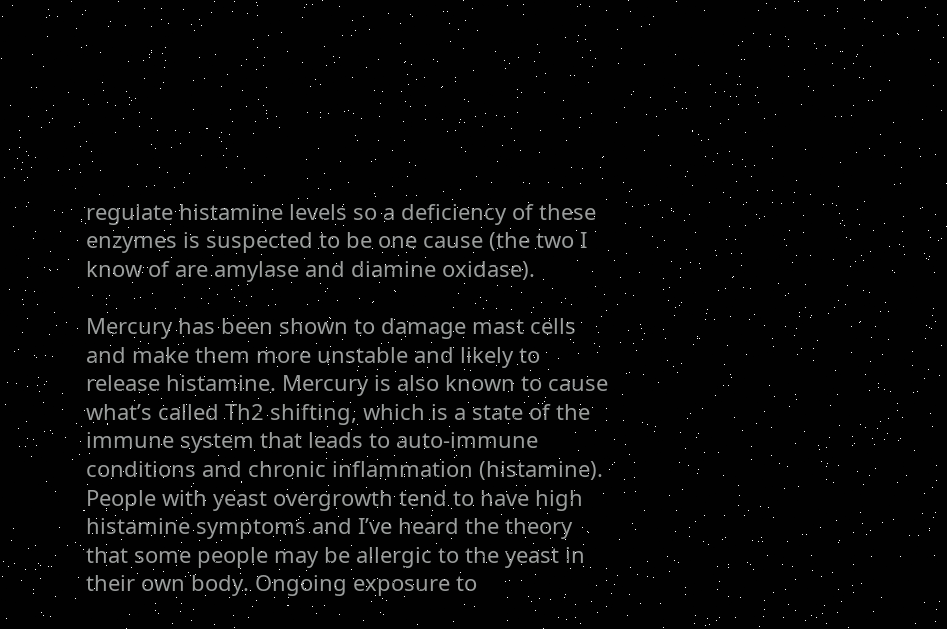regulate histamine levels so a deficiency of these enzymes is suspected to be one cause (the two I know of are amylase and diamine oxidase).

Mercury has been shown to damage mast cells and make them more unstable and likely to release histamine. Mercury is also known to cause what’s called Th2 shifting, which is a state of the immune system that leads to auto-immune conditions and chronic inflammation (histamine). People with yeast overgrowth tend to have high histamine symptoms and I’ve heard the theory that some people may be allergic to the yeast in their own body. Ongoing exposure to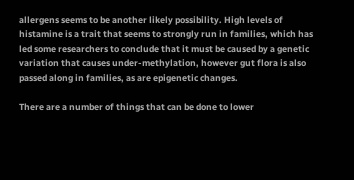allergens seems to be another likely possibility. High levels of histamine is a trait that seems to strongly run in families, which has led some researchers to conclude that it must be caused by a genetic variation that causes under-methylation, however gut flora is also passed along in families, as are epigenetic changes.

There are a number of things that can be done to lower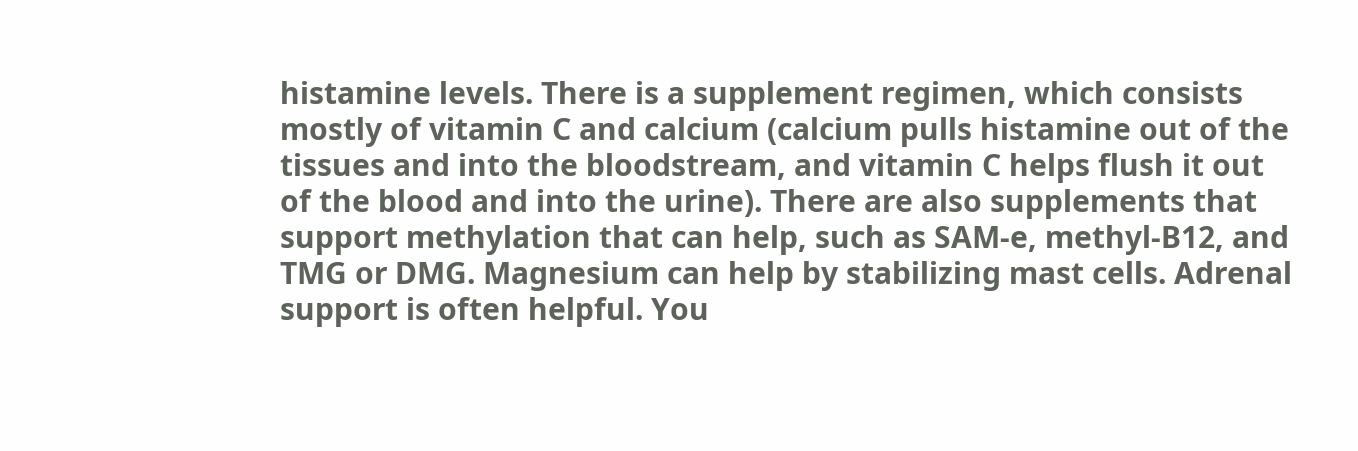histamine levels. There is a supplement regimen, which consists mostly of vitamin C and calcium (calcium pulls histamine out of the tissues and into the bloodstream, and vitamin C helps flush it out of the blood and into the urine). There are also supplements that support methylation that can help, such as SAM-e, methyl-B12, and TMG or DMG. Magnesium can help by stabilizing mast cells. Adrenal support is often helpful. You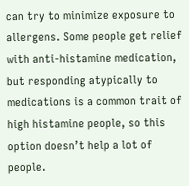can try to minimize exposure to allergens. Some people get relief with anti-histamine medication, but responding atypically to medications is a common trait of high histamine people, so this option doesn’t help a lot of people.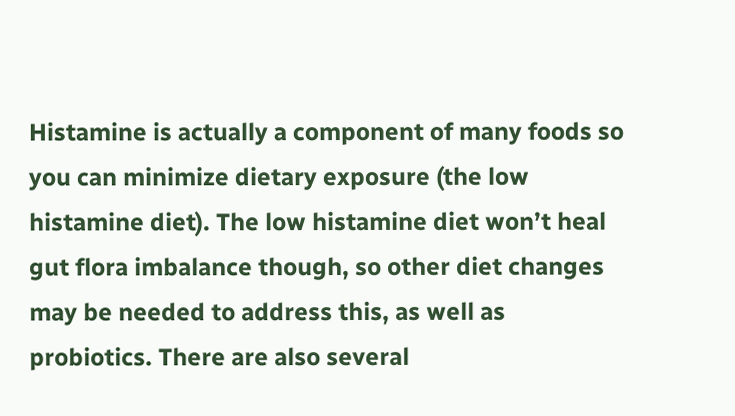Histamine is actually a component of many foods so you can minimize dietary exposure (the low histamine diet). The low histamine diet won’t heal gut flora imbalance though, so other diet changes may be needed to address this, as well as probiotics. There are also several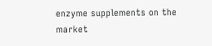enzyme supplements on the market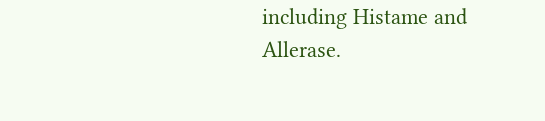including Histame and Allerase.